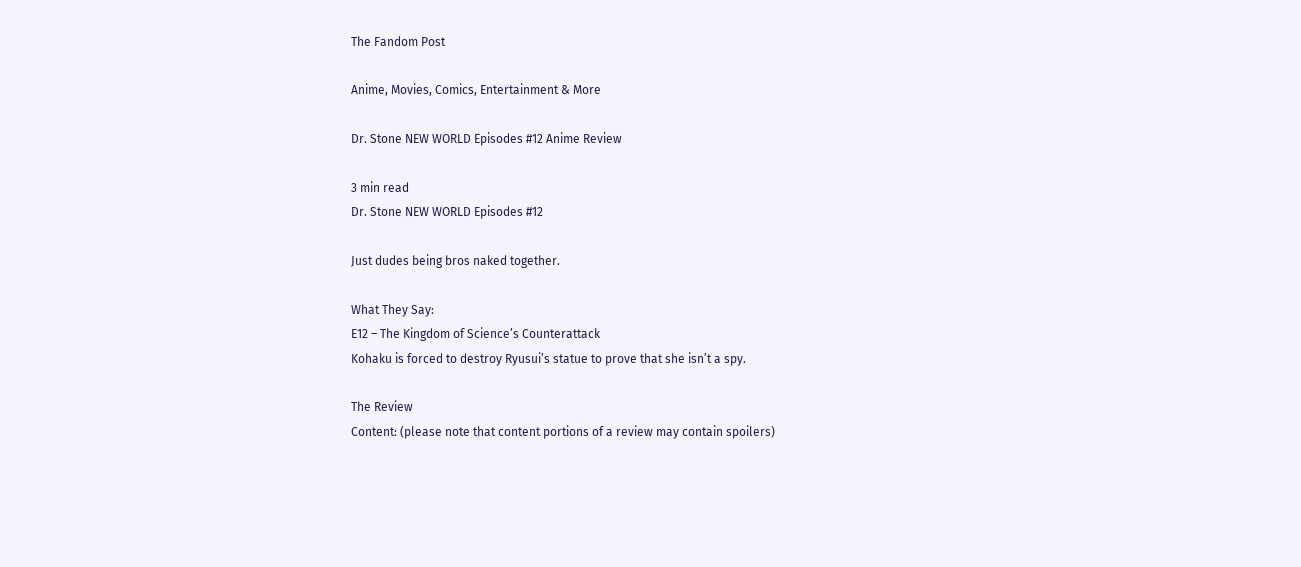The Fandom Post

Anime, Movies, Comics, Entertainment & More

Dr. Stone NEW WORLD Episodes #12 Anime Review

3 min read
Dr. Stone NEW WORLD Episodes #12

Just dudes being bros naked together.

What They Say:
E12 – The Kingdom of Science’s Counterattack
Kohaku is forced to destroy Ryusui’s statue to prove that she isn’t a spy.

The Review
Content: (please note that content portions of a review may contain spoilers)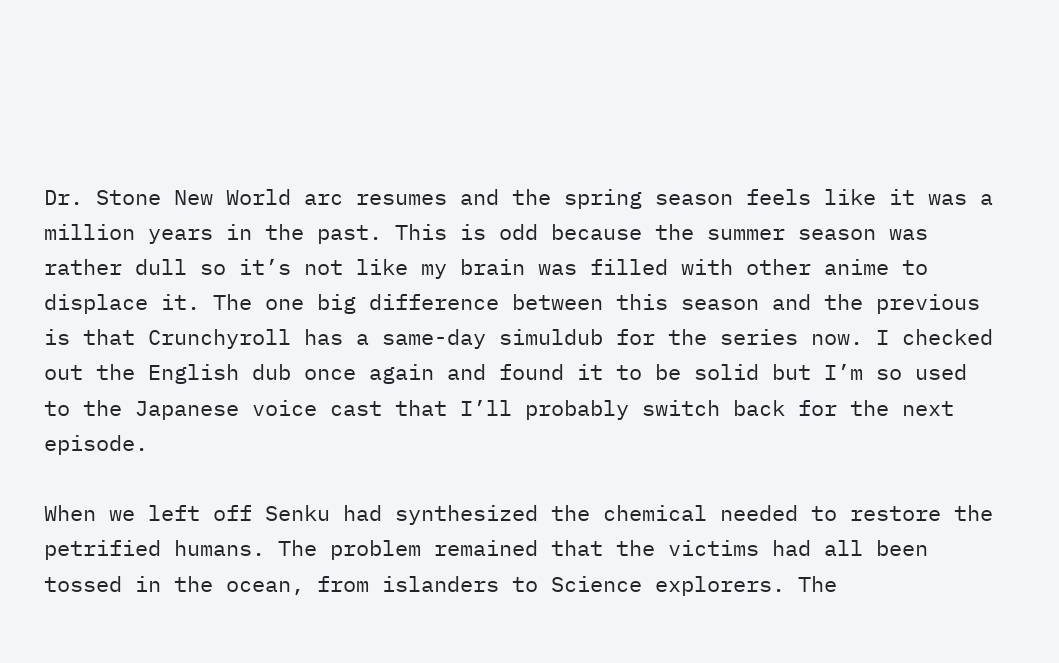Dr. Stone New World arc resumes and the spring season feels like it was a million years in the past. This is odd because the summer season was rather dull so it’s not like my brain was filled with other anime to displace it. The one big difference between this season and the previous is that Crunchyroll has a same-day simuldub for the series now. I checked out the English dub once again and found it to be solid but I’m so used to the Japanese voice cast that I’ll probably switch back for the next episode.

When we left off Senku had synthesized the chemical needed to restore the petrified humans. The problem remained that the victims had all been tossed in the ocean, from islanders to Science explorers. The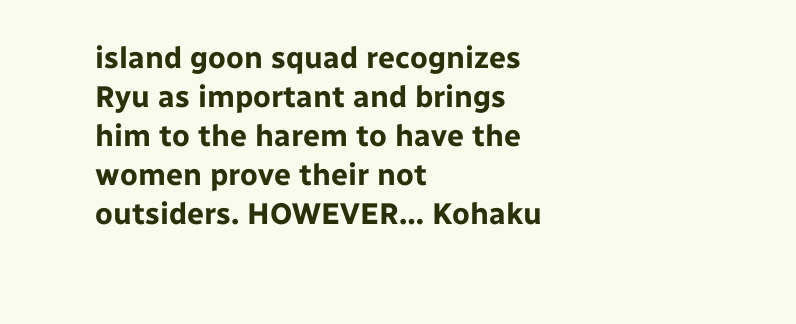island goon squad recognizes Ryu as important and brings him to the harem to have the women prove their not outsiders. HOWEVER… Kohaku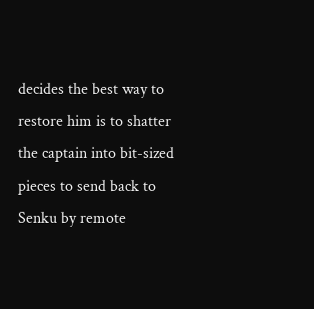decides the best way to restore him is to shatter the captain into bit-sized pieces to send back to Senku by remote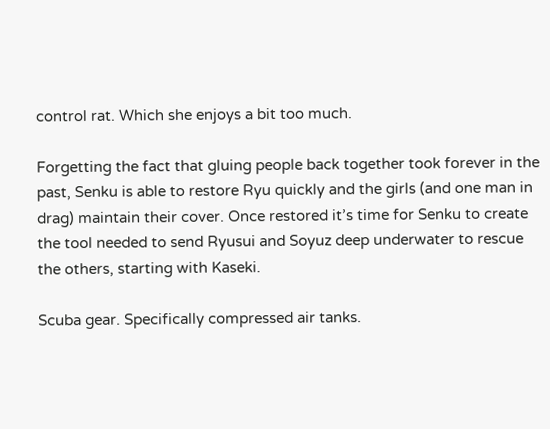control rat. Which she enjoys a bit too much.

Forgetting the fact that gluing people back together took forever in the past, Senku is able to restore Ryu quickly and the girls (and one man in drag) maintain their cover. Once restored it’s time for Senku to create the tool needed to send Ryusui and Soyuz deep underwater to rescue the others, starting with Kaseki.

Scuba gear. Specifically compressed air tanks.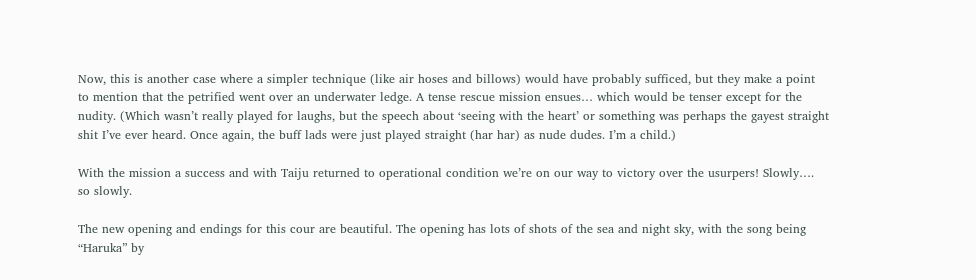Now, this is another case where a simpler technique (like air hoses and billows) would have probably sufficed, but they make a point to mention that the petrified went over an underwater ledge. A tense rescue mission ensues… which would be tenser except for the nudity. (Which wasn’t really played for laughs, but the speech about ‘seeing with the heart’ or something was perhaps the gayest straight shit I’ve ever heard. Once again, the buff lads were just played straight (har har) as nude dudes. I’m a child.)

With the mission a success and with Taiju returned to operational condition we’re on our way to victory over the usurpers! Slowly…. so slowly.

The new opening and endings for this cour are beautiful. The opening has lots of shots of the sea and night sky, with the song being “Haruka” by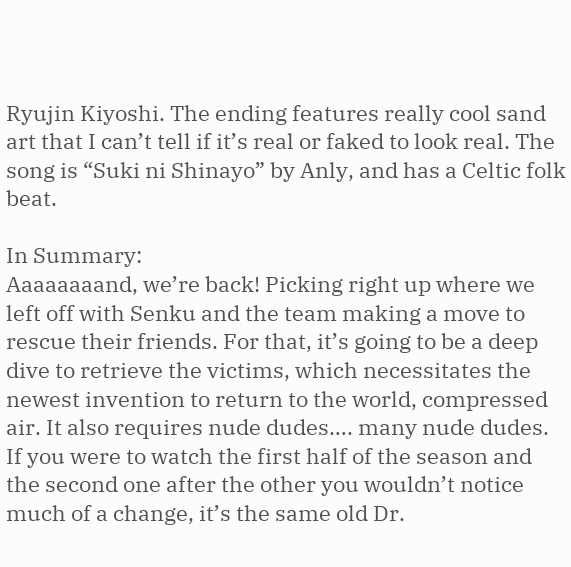Ryujin Kiyoshi. The ending features really cool sand art that I can’t tell if it’s real or faked to look real. The song is “Suki ni Shinayo” by Anly, and has a Celtic folk beat.

In Summary:
Aaaaaaaand, we’re back! Picking right up where we left off with Senku and the team making a move to rescue their friends. For that, it’s going to be a deep dive to retrieve the victims, which necessitates the newest invention to return to the world, compressed air. It also requires nude dudes…. many nude dudes. If you were to watch the first half of the season and the second one after the other you wouldn’t notice much of a change, it’s the same old Dr.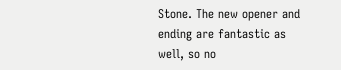Stone. The new opener and ending are fantastic as well, so no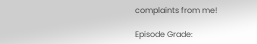complaints from me!

Episode Grade: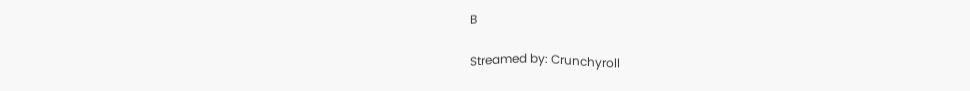B

Streamed by: Crunchyroll